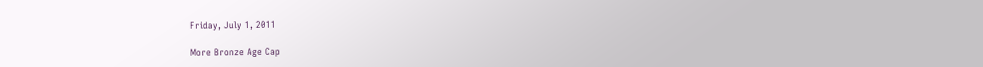Friday, July 1, 2011

More Bronze Age Cap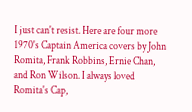I just can't resist. Here are four more 1970's Captain America covers by John Romita, Frank Robbins, Ernie Chan, and Ron Wilson. I always loved Romita's Cap,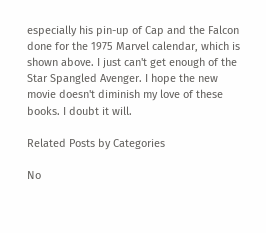especially his pin-up of Cap and the Falcon done for the 1975 Marvel calendar, which is shown above. I just can't get enough of the Star Spangled Avenger. I hope the new movie doesn't diminish my love of these books. I doubt it will.

Related Posts by Categories

No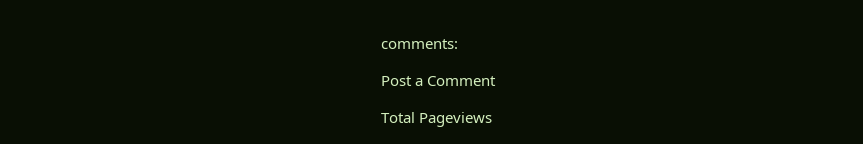comments:

Post a Comment

Total Pageviews